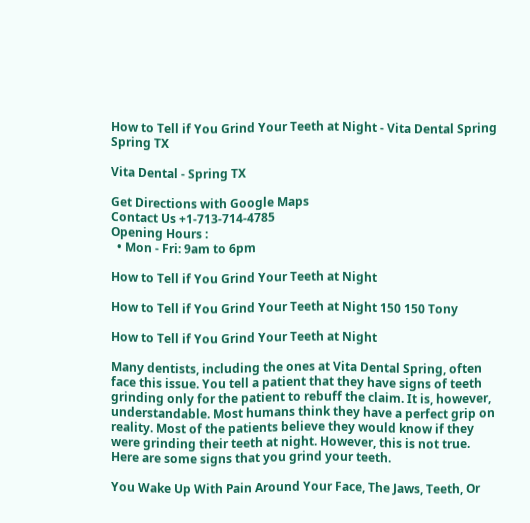How to Tell if You Grind Your Teeth at Night - Vita Dental Spring
Spring TX

Vita Dental - Spring TX

Get Directions with Google Maps
Contact Us +1-713-714-4785
Opening Hours :
  • Mon - Fri: 9am to 6pm

How to Tell if You Grind Your Teeth at Night

How to Tell if You Grind Your Teeth at Night 150 150 Tony

How to Tell if You Grind Your Teeth at Night

Many dentists, including the ones at Vita Dental Spring, often face this issue. You tell a patient that they have signs of teeth grinding only for the patient to rebuff the claim. It is, however, understandable. Most humans think they have a perfect grip on reality. Most of the patients believe they would know if they were grinding their teeth at night. However, this is not true. Here are some signs that you grind your teeth.

You Wake Up With Pain Around Your Face, The Jaws, Teeth, Or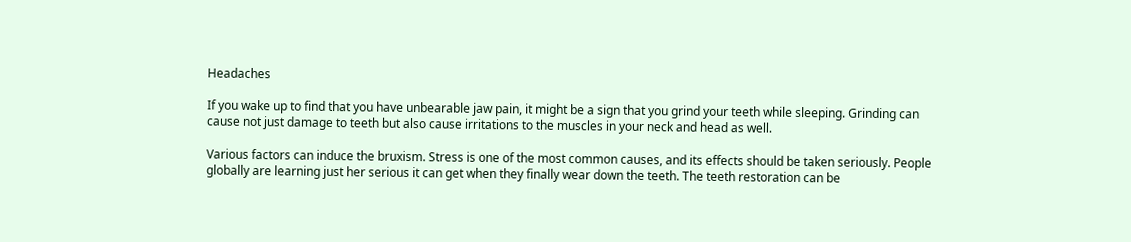Headaches

If you wake up to find that you have unbearable jaw pain, it might be a sign that you grind your teeth while sleeping. Grinding can cause not just damage to teeth but also cause irritations to the muscles in your neck and head as well.

Various factors can induce the bruxism. Stress is one of the most common causes, and its effects should be taken seriously. People globally are learning just her serious it can get when they finally wear down the teeth. The teeth restoration can be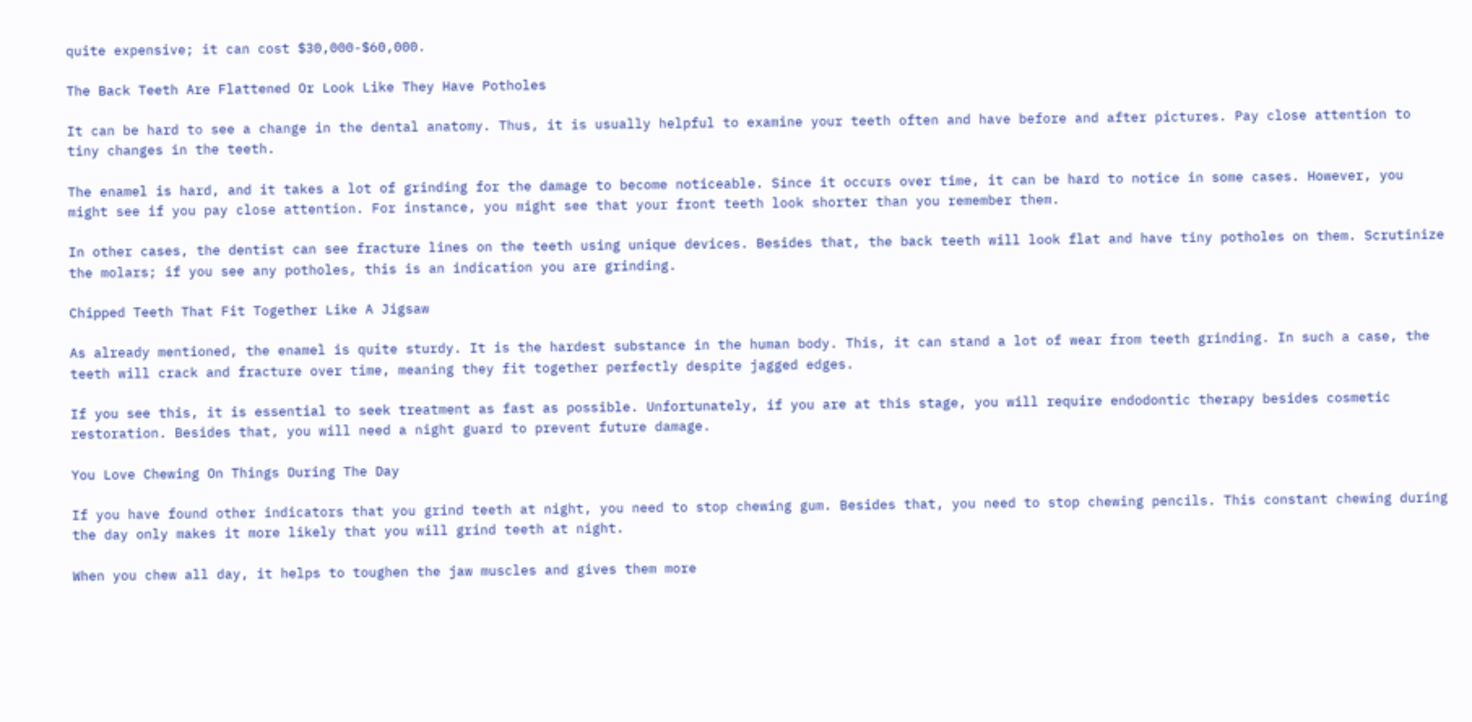quite expensive; it can cost $30,000-$60,000.

The Back Teeth Are Flattened Or Look Like They Have Potholes

It can be hard to see a change in the dental anatomy. Thus, it is usually helpful to examine your teeth often and have before and after pictures. Pay close attention to tiny changes in the teeth.

The enamel is hard, and it takes a lot of grinding for the damage to become noticeable. Since it occurs over time, it can be hard to notice in some cases. However, you might see if you pay close attention. For instance, you might see that your front teeth look shorter than you remember them.

In other cases, the dentist can see fracture lines on the teeth using unique devices. Besides that, the back teeth will look flat and have tiny potholes on them. Scrutinize the molars; if you see any potholes, this is an indication you are grinding.

Chipped Teeth That Fit Together Like A Jigsaw

As already mentioned, the enamel is quite sturdy. It is the hardest substance in the human body. This, it can stand a lot of wear from teeth grinding. In such a case, the teeth will crack and fracture over time, meaning they fit together perfectly despite jagged edges.

If you see this, it is essential to seek treatment as fast as possible. Unfortunately, if you are at this stage, you will require endodontic therapy besides cosmetic restoration. Besides that, you will need a night guard to prevent future damage.

You Love Chewing On Things During The Day

If you have found other indicators that you grind teeth at night, you need to stop chewing gum. Besides that, you need to stop chewing pencils. This constant chewing during the day only makes it more likely that you will grind teeth at night.

When you chew all day, it helps to toughen the jaw muscles and gives them more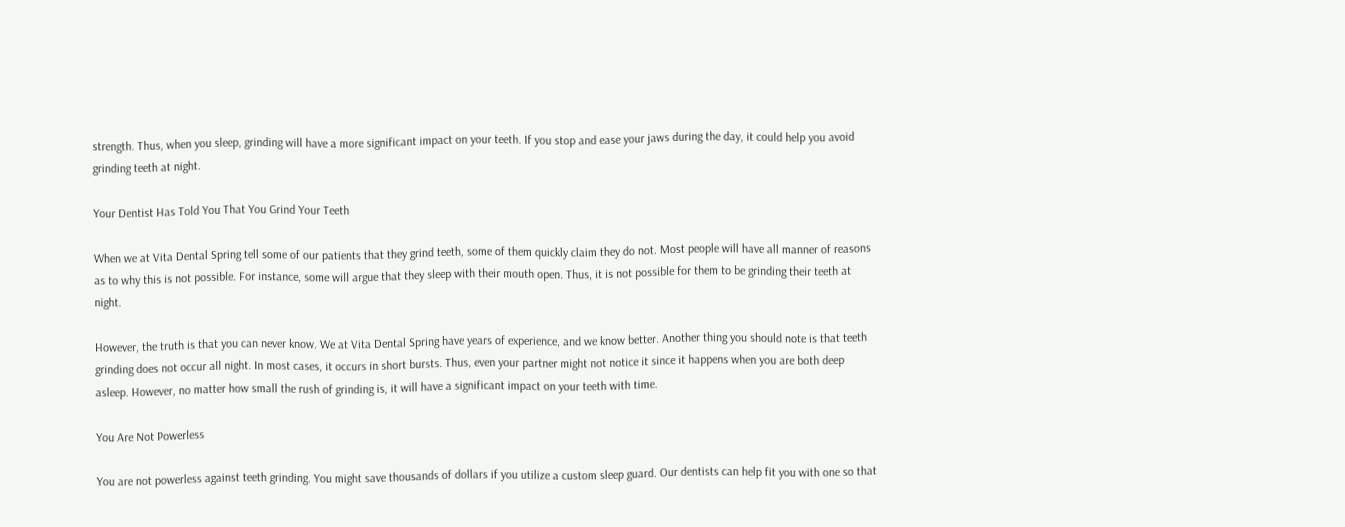strength. Thus, when you sleep, grinding will have a more significant impact on your teeth. If you stop and ease your jaws during the day, it could help you avoid grinding teeth at night.

Your Dentist Has Told You That You Grind Your Teeth

When we at Vita Dental Spring tell some of our patients that they grind teeth, some of them quickly claim they do not. Most people will have all manner of reasons as to why this is not possible. For instance, some will argue that they sleep with their mouth open. Thus, it is not possible for them to be grinding their teeth at night.

However, the truth is that you can never know. We at Vita Dental Spring have years of experience, and we know better. Another thing you should note is that teeth grinding does not occur all night. In most cases, it occurs in short bursts. Thus, even your partner might not notice it since it happens when you are both deep asleep. However, no matter how small the rush of grinding is, it will have a significant impact on your teeth with time.

You Are Not Powerless

You are not powerless against teeth grinding. You might save thousands of dollars if you utilize a custom sleep guard. Our dentists can help fit you with one so that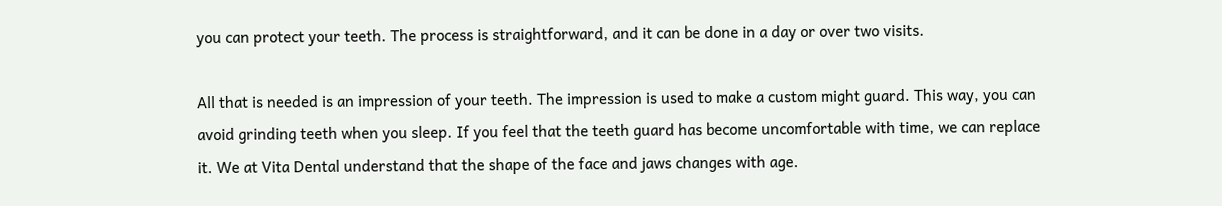you can protect your teeth. The process is straightforward, and it can be done in a day or over two visits.

All that is needed is an impression of your teeth. The impression is used to make a custom might guard. This way, you can avoid grinding teeth when you sleep. If you feel that the teeth guard has become uncomfortable with time, we can replace it. We at Vita Dental understand that the shape of the face and jaws changes with age.